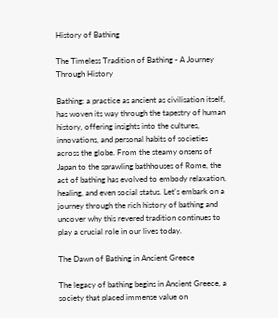History of Bathing

The Timeless Tradition of Bathing - A Journey Through History

Bathing: a practice as ancient as civilisation itself, has woven its way through the tapestry of human history, offering insights into the cultures, innovations, and personal habits of societies across the globe. From the steamy onsens of Japan to the sprawling bathhouses of Rome, the act of bathing has evolved to embody relaxation, healing, and even social status. Let's embark on a journey through the rich history of bathing and uncover why this revered tradition continues to play a crucial role in our lives today.

The Dawn of Bathing in Ancient Greece

The legacy of bathing begins in Ancient Greece, a society that placed immense value on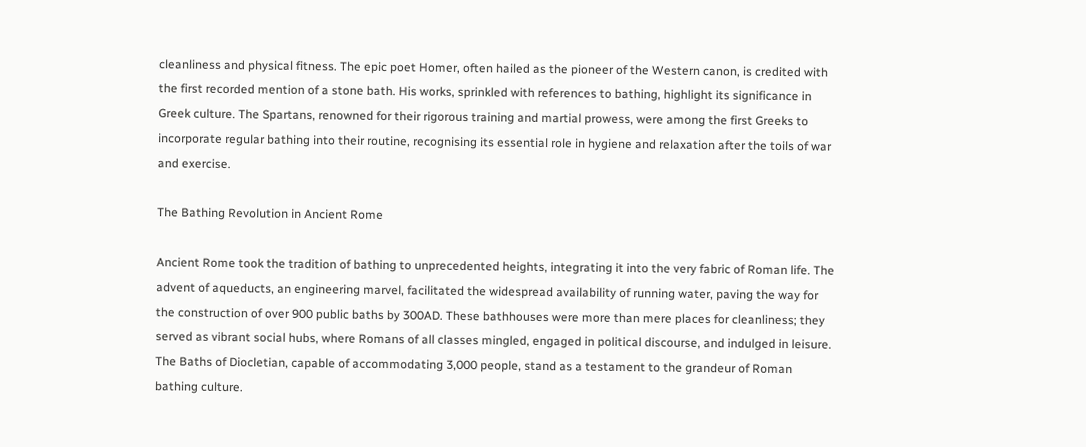cleanliness and physical fitness. The epic poet Homer, often hailed as the pioneer of the Western canon, is credited with the first recorded mention of a stone bath. His works, sprinkled with references to bathing, highlight its significance in Greek culture. The Spartans, renowned for their rigorous training and martial prowess, were among the first Greeks to incorporate regular bathing into their routine, recognising its essential role in hygiene and relaxation after the toils of war and exercise.

The Bathing Revolution in Ancient Rome

Ancient Rome took the tradition of bathing to unprecedented heights, integrating it into the very fabric of Roman life. The advent of aqueducts, an engineering marvel, facilitated the widespread availability of running water, paving the way for the construction of over 900 public baths by 300AD. These bathhouses were more than mere places for cleanliness; they served as vibrant social hubs, where Romans of all classes mingled, engaged in political discourse, and indulged in leisure. The Baths of Diocletian, capable of accommodating 3,000 people, stand as a testament to the grandeur of Roman bathing culture.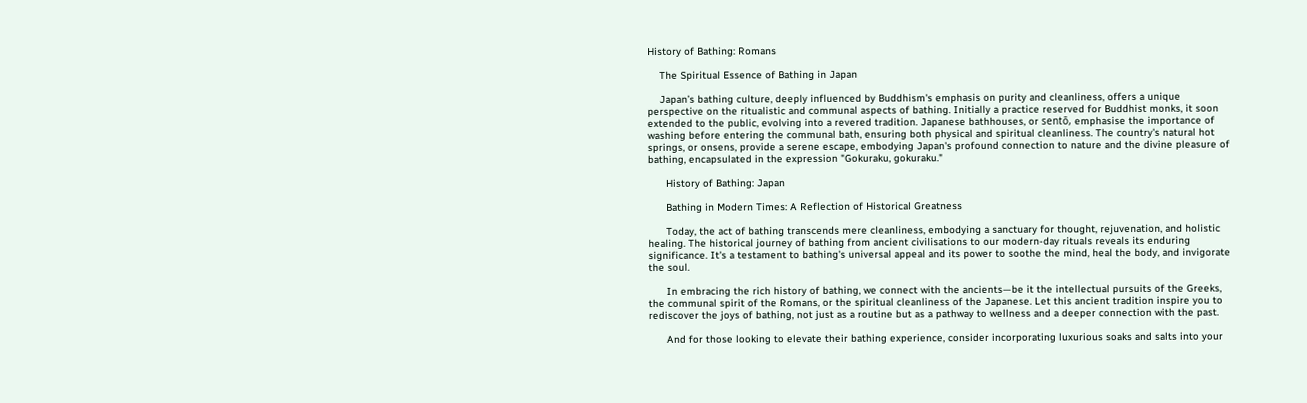History of Bathing: Romans

    The Spiritual Essence of Bathing in Japan

    Japan’s bathing culture, deeply influenced by Buddhism's emphasis on purity and cleanliness, offers a unique perspective on the ritualistic and communal aspects of bathing. Initially a practice reserved for Buddhist monks, it soon extended to the public, evolving into a revered tradition. Japanese bathhouses, or sentō, emphasise the importance of washing before entering the communal bath, ensuring both physical and spiritual cleanliness. The country's natural hot springs, or onsens, provide a serene escape, embodying Japan's profound connection to nature and the divine pleasure of bathing, encapsulated in the expression "Gokuraku, gokuraku."

      History of Bathing: Japan

      Bathing in Modern Times: A Reflection of Historical Greatness

      Today, the act of bathing transcends mere cleanliness, embodying a sanctuary for thought, rejuvenation, and holistic healing. The historical journey of bathing from ancient civilisations to our modern-day rituals reveals its enduring significance. It's a testament to bathing's universal appeal and its power to soothe the mind, heal the body, and invigorate the soul.

      In embracing the rich history of bathing, we connect with the ancients—be it the intellectual pursuits of the Greeks, the communal spirit of the Romans, or the spiritual cleanliness of the Japanese. Let this ancient tradition inspire you to rediscover the joys of bathing, not just as a routine but as a pathway to wellness and a deeper connection with the past.

      And for those looking to elevate their bathing experience, consider incorporating luxurious soaks and salts into your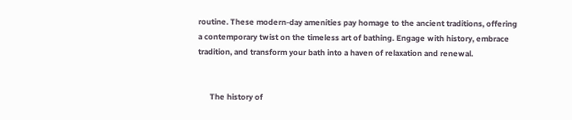routine. These modern-day amenities pay homage to the ancient traditions, offering a contemporary twist on the timeless art of bathing. Engage with history, embrace tradition, and transform your bath into a haven of relaxation and renewal.


      The history of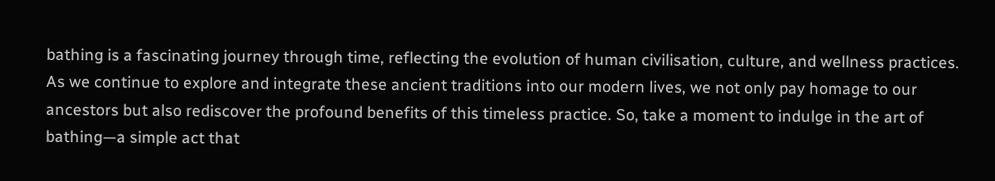bathing is a fascinating journey through time, reflecting the evolution of human civilisation, culture, and wellness practices. As we continue to explore and integrate these ancient traditions into our modern lives, we not only pay homage to our ancestors but also rediscover the profound benefits of this timeless practice. So, take a moment to indulge in the art of bathing—a simple act that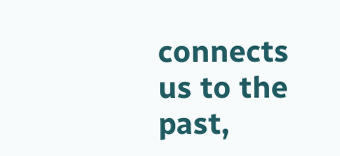connects us to the past,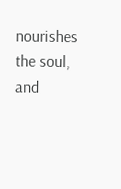nourishes the soul, and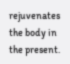rejuvenates the body in the present.